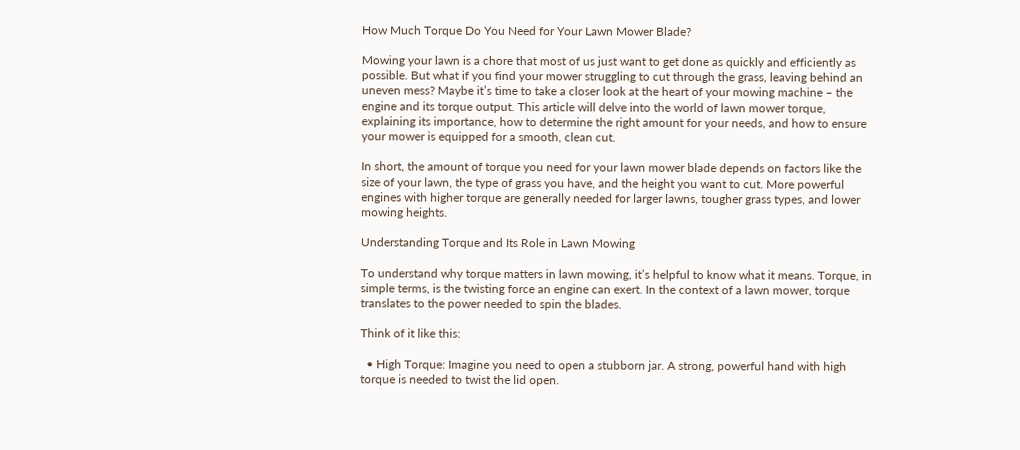How Much Torque Do You Need for Your Lawn Mower Blade?

Mowing your lawn is a chore that most of us just want to get done as quickly and efficiently as possible. But what if you find your mower struggling to cut through the grass, leaving behind an uneven mess? Maybe it’s time to take a closer look at the heart of your mowing machine – the engine and its torque output. This article will delve into the world of lawn mower torque, explaining its importance, how to determine the right amount for your needs, and how to ensure your mower is equipped for a smooth, clean cut.

In short, the amount of torque you need for your lawn mower blade depends on factors like the size of your lawn, the type of grass you have, and the height you want to cut. More powerful engines with higher torque are generally needed for larger lawns, tougher grass types, and lower mowing heights.

Understanding Torque and Its Role in Lawn Mowing

To understand why torque matters in lawn mowing, it’s helpful to know what it means. Torque, in simple terms, is the twisting force an engine can exert. In the context of a lawn mower, torque translates to the power needed to spin the blades.

Think of it like this:

  • High Torque: Imagine you need to open a stubborn jar. A strong, powerful hand with high torque is needed to twist the lid open.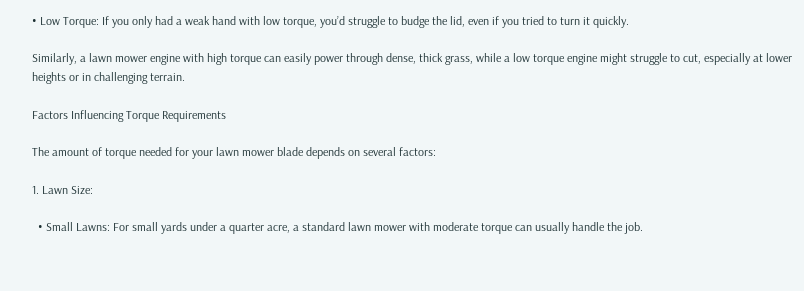• Low Torque: If you only had a weak hand with low torque, you’d struggle to budge the lid, even if you tried to turn it quickly.

Similarly, a lawn mower engine with high torque can easily power through dense, thick grass, while a low torque engine might struggle to cut, especially at lower heights or in challenging terrain.

Factors Influencing Torque Requirements

The amount of torque needed for your lawn mower blade depends on several factors:

1. Lawn Size:

  • Small Lawns: For small yards under a quarter acre, a standard lawn mower with moderate torque can usually handle the job.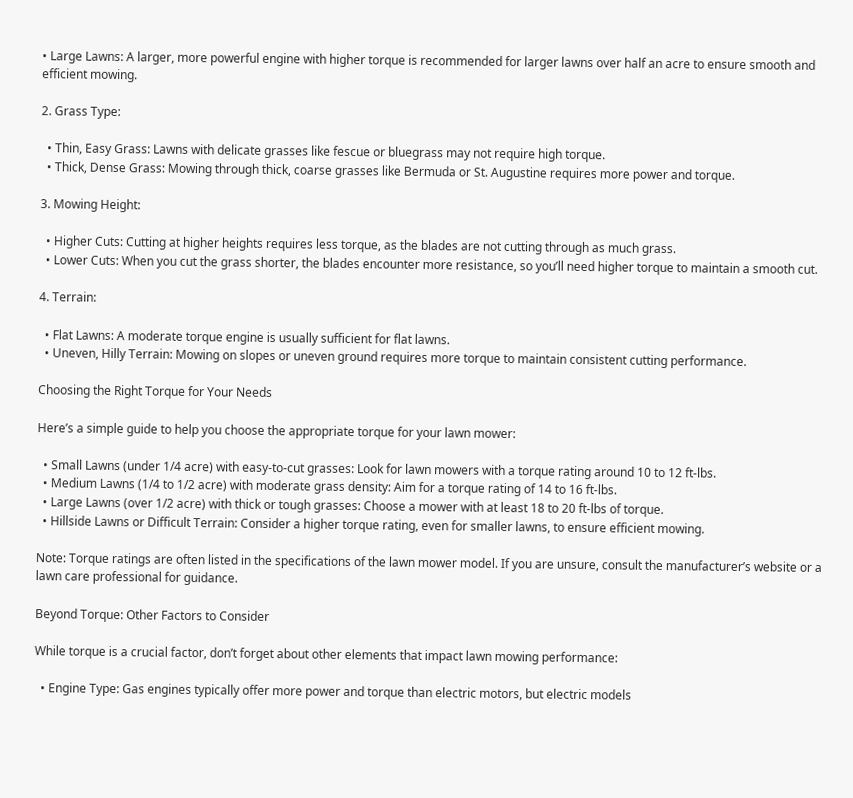• Large Lawns: A larger, more powerful engine with higher torque is recommended for larger lawns over half an acre to ensure smooth and efficient mowing.

2. Grass Type:

  • Thin, Easy Grass: Lawns with delicate grasses like fescue or bluegrass may not require high torque.
  • Thick, Dense Grass: Mowing through thick, coarse grasses like Bermuda or St. Augustine requires more power and torque.

3. Mowing Height:

  • Higher Cuts: Cutting at higher heights requires less torque, as the blades are not cutting through as much grass.
  • Lower Cuts: When you cut the grass shorter, the blades encounter more resistance, so you’ll need higher torque to maintain a smooth cut.

4. Terrain:

  • Flat Lawns: A moderate torque engine is usually sufficient for flat lawns.
  • Uneven, Hilly Terrain: Mowing on slopes or uneven ground requires more torque to maintain consistent cutting performance.

Choosing the Right Torque for Your Needs

Here’s a simple guide to help you choose the appropriate torque for your lawn mower:

  • Small Lawns (under 1/4 acre) with easy-to-cut grasses: Look for lawn mowers with a torque rating around 10 to 12 ft-lbs.
  • Medium Lawns (1/4 to 1/2 acre) with moderate grass density: Aim for a torque rating of 14 to 16 ft-lbs.
  • Large Lawns (over 1/2 acre) with thick or tough grasses: Choose a mower with at least 18 to 20 ft-lbs of torque.
  • Hillside Lawns or Difficult Terrain: Consider a higher torque rating, even for smaller lawns, to ensure efficient mowing.

Note: Torque ratings are often listed in the specifications of the lawn mower model. If you are unsure, consult the manufacturer’s website or a lawn care professional for guidance.

Beyond Torque: Other Factors to Consider

While torque is a crucial factor, don’t forget about other elements that impact lawn mowing performance:

  • Engine Type: Gas engines typically offer more power and torque than electric motors, but electric models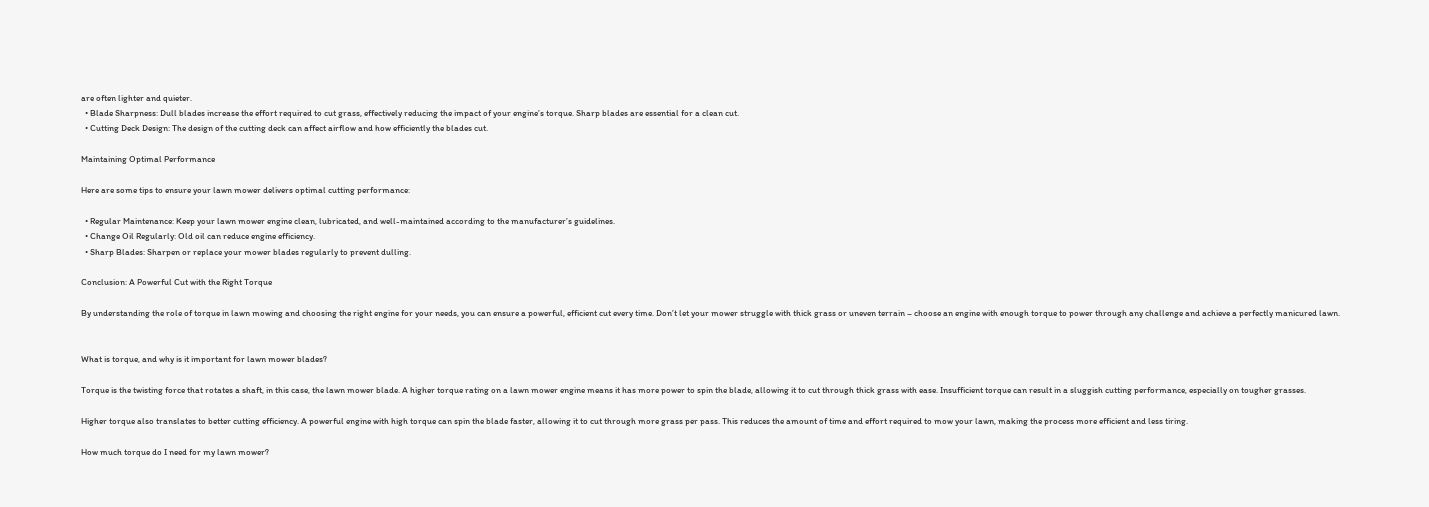are often lighter and quieter.
  • Blade Sharpness: Dull blades increase the effort required to cut grass, effectively reducing the impact of your engine’s torque. Sharp blades are essential for a clean cut.
  • Cutting Deck Design: The design of the cutting deck can affect airflow and how efficiently the blades cut.

Maintaining Optimal Performance

Here are some tips to ensure your lawn mower delivers optimal cutting performance:

  • Regular Maintenance: Keep your lawn mower engine clean, lubricated, and well-maintained according to the manufacturer’s guidelines.
  • Change Oil Regularly: Old oil can reduce engine efficiency.
  • Sharp Blades: Sharpen or replace your mower blades regularly to prevent dulling.

Conclusion: A Powerful Cut with the Right Torque

By understanding the role of torque in lawn mowing and choosing the right engine for your needs, you can ensure a powerful, efficient cut every time. Don’t let your mower struggle with thick grass or uneven terrain – choose an engine with enough torque to power through any challenge and achieve a perfectly manicured lawn.


What is torque, and why is it important for lawn mower blades?

Torque is the twisting force that rotates a shaft, in this case, the lawn mower blade. A higher torque rating on a lawn mower engine means it has more power to spin the blade, allowing it to cut through thick grass with ease. Insufficient torque can result in a sluggish cutting performance, especially on tougher grasses.

Higher torque also translates to better cutting efficiency. A powerful engine with high torque can spin the blade faster, allowing it to cut through more grass per pass. This reduces the amount of time and effort required to mow your lawn, making the process more efficient and less tiring.

How much torque do I need for my lawn mower?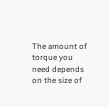The amount of torque you need depends on the size of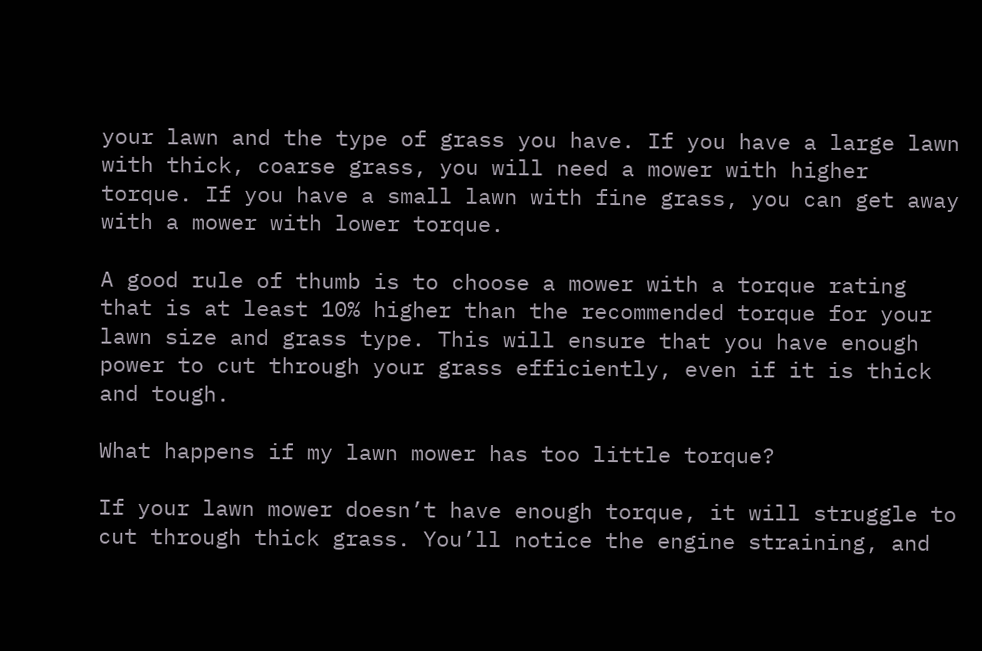your lawn and the type of grass you have. If you have a large lawn with thick, coarse grass, you will need a mower with higher torque. If you have a small lawn with fine grass, you can get away with a mower with lower torque.

A good rule of thumb is to choose a mower with a torque rating that is at least 10% higher than the recommended torque for your lawn size and grass type. This will ensure that you have enough power to cut through your grass efficiently, even if it is thick and tough.

What happens if my lawn mower has too little torque?

If your lawn mower doesn’t have enough torque, it will struggle to cut through thick grass. You’ll notice the engine straining, and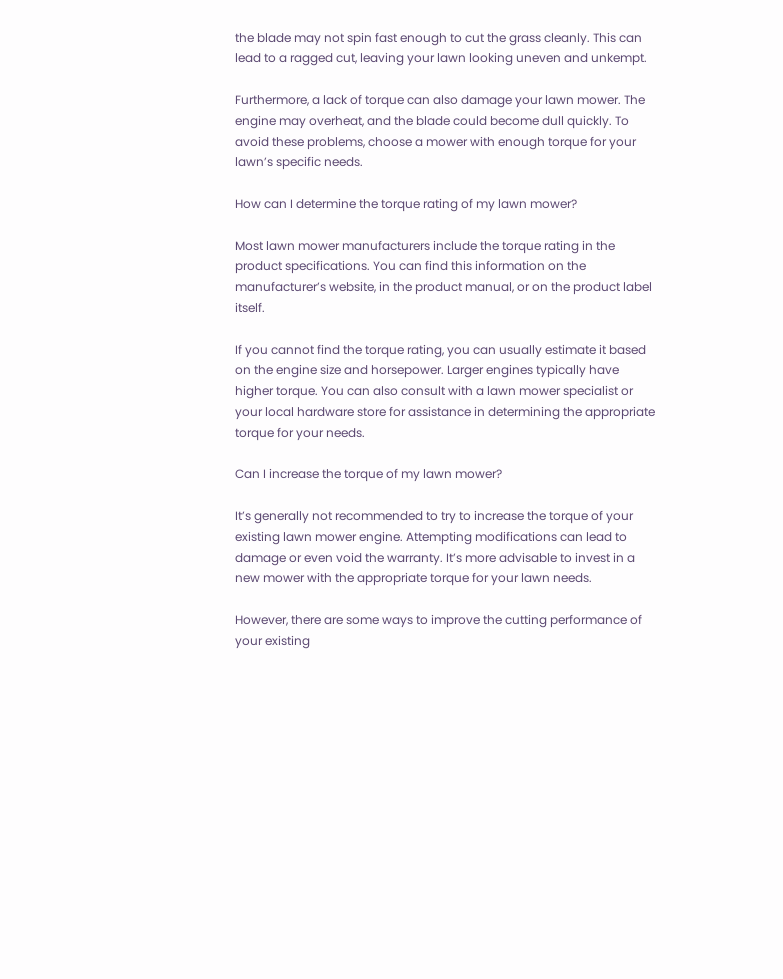the blade may not spin fast enough to cut the grass cleanly. This can lead to a ragged cut, leaving your lawn looking uneven and unkempt.

Furthermore, a lack of torque can also damage your lawn mower. The engine may overheat, and the blade could become dull quickly. To avoid these problems, choose a mower with enough torque for your lawn’s specific needs.

How can I determine the torque rating of my lawn mower?

Most lawn mower manufacturers include the torque rating in the product specifications. You can find this information on the manufacturer’s website, in the product manual, or on the product label itself.

If you cannot find the torque rating, you can usually estimate it based on the engine size and horsepower. Larger engines typically have higher torque. You can also consult with a lawn mower specialist or your local hardware store for assistance in determining the appropriate torque for your needs.

Can I increase the torque of my lawn mower?

It’s generally not recommended to try to increase the torque of your existing lawn mower engine. Attempting modifications can lead to damage or even void the warranty. It’s more advisable to invest in a new mower with the appropriate torque for your lawn needs.

However, there are some ways to improve the cutting performance of your existing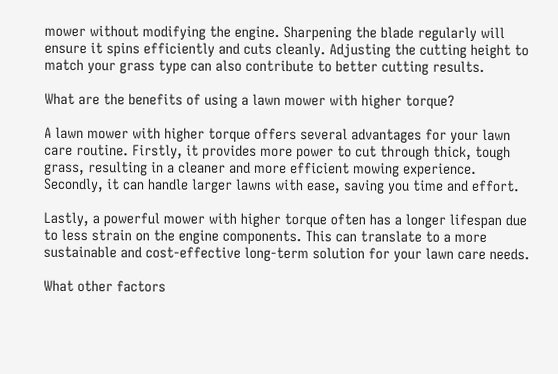mower without modifying the engine. Sharpening the blade regularly will ensure it spins efficiently and cuts cleanly. Adjusting the cutting height to match your grass type can also contribute to better cutting results.

What are the benefits of using a lawn mower with higher torque?

A lawn mower with higher torque offers several advantages for your lawn care routine. Firstly, it provides more power to cut through thick, tough grass, resulting in a cleaner and more efficient mowing experience. Secondly, it can handle larger lawns with ease, saving you time and effort.

Lastly, a powerful mower with higher torque often has a longer lifespan due to less strain on the engine components. This can translate to a more sustainable and cost-effective long-term solution for your lawn care needs.

What other factors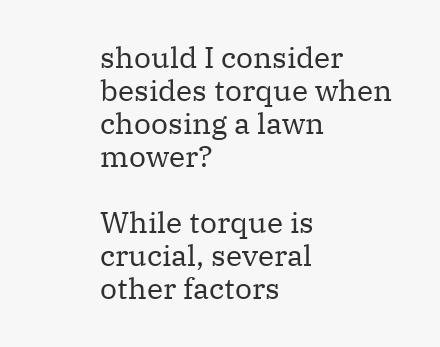should I consider besides torque when choosing a lawn mower?

While torque is crucial, several other factors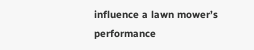influence a lawn mower’s performance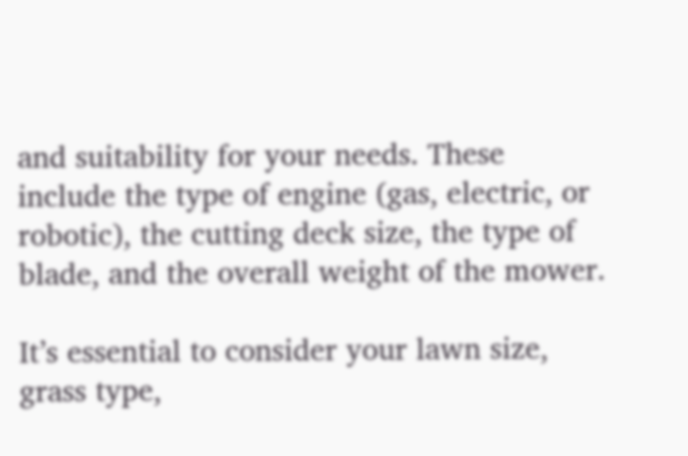and suitability for your needs. These include the type of engine (gas, electric, or robotic), the cutting deck size, the type of blade, and the overall weight of the mower.

It’s essential to consider your lawn size, grass type,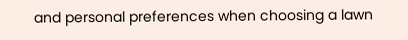and personal preferences when choosing a lawn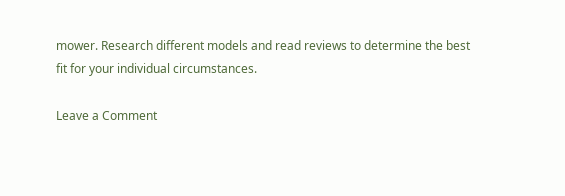mower. Research different models and read reviews to determine the best fit for your individual circumstances.

Leave a Comment